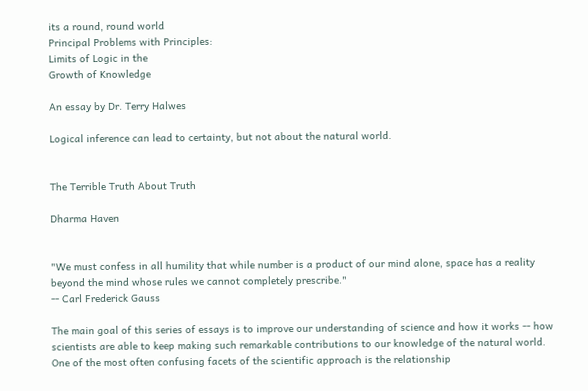its a round, round world
Principal Problems with Principles:
Limits of Logic in the
Growth of Knowledge

An essay by Dr. Terry Halwes

Logical inference can lead to certainty, but not about the natural world.


The Terrible Truth About Truth

Dharma Haven


"We must confess in all humility that while number is a product of our mind alone, space has a reality beyond the mind whose rules we cannot completely prescribe."
-- Carl Frederick Gauss

The main goal of this series of essays is to improve our understanding of science and how it works -- how scientists are able to keep making such remarkable contributions to our knowledge of the natural world. One of the most often confusing facets of the scientific approach is the relationship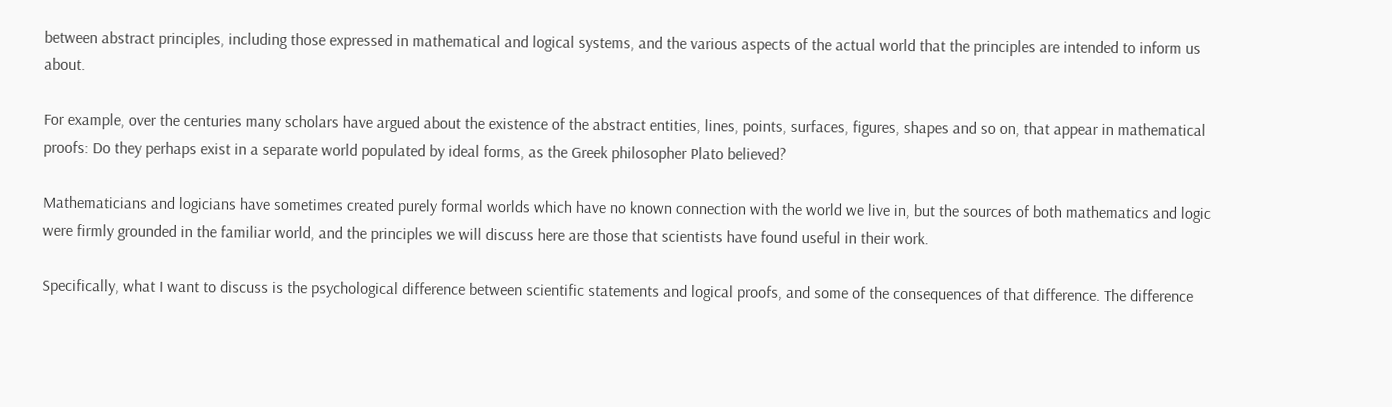between abstract principles, including those expressed in mathematical and logical systems, and the various aspects of the actual world that the principles are intended to inform us about.

For example, over the centuries many scholars have argued about the existence of the abstract entities, lines, points, surfaces, figures, shapes and so on, that appear in mathematical proofs: Do they perhaps exist in a separate world populated by ideal forms, as the Greek philosopher Plato believed?

Mathematicians and logicians have sometimes created purely formal worlds which have no known connection with the world we live in, but the sources of both mathematics and logic were firmly grounded in the familiar world, and the principles we will discuss here are those that scientists have found useful in their work.

Specifically, what I want to discuss is the psychological difference between scientific statements and logical proofs, and some of the consequences of that difference. The difference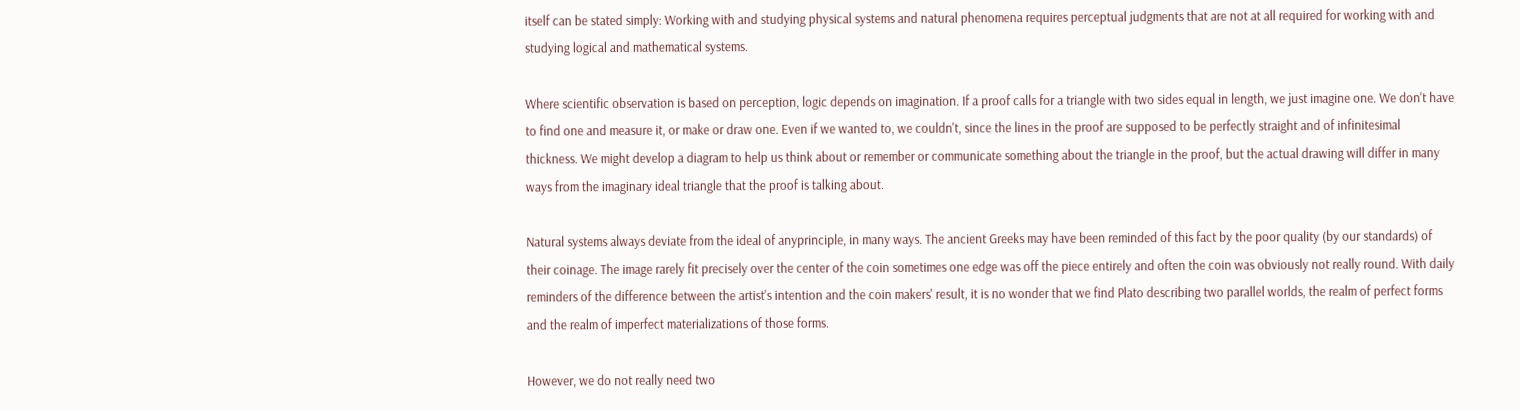itself can be stated simply: Working with and studying physical systems and natural phenomena requires perceptual judgments that are not at all required for working with and studying logical and mathematical systems.

Where scientific observation is based on perception, logic depends on imagination. If a proof calls for a triangle with two sides equal in length, we just imagine one. We don't have to find one and measure it, or make or draw one. Even if we wanted to, we couldn't, since the lines in the proof are supposed to be perfectly straight and of infinitesimal thickness. We might develop a diagram to help us think about or remember or communicate something about the triangle in the proof, but the actual drawing will differ in many ways from the imaginary ideal triangle that the proof is talking about.

Natural systems always deviate from the ideal of anyprinciple, in many ways. The ancient Greeks may have been reminded of this fact by the poor quality (by our standards) of their coinage. The image rarely fit precisely over the center of the coin sometimes one edge was off the piece entirely and often the coin was obviously not really round. With daily reminders of the difference between the artist's intention and the coin makers' result, it is no wonder that we find Plato describing two parallel worlds, the realm of perfect forms and the realm of imperfect materializations of those forms.

However, we do not really need two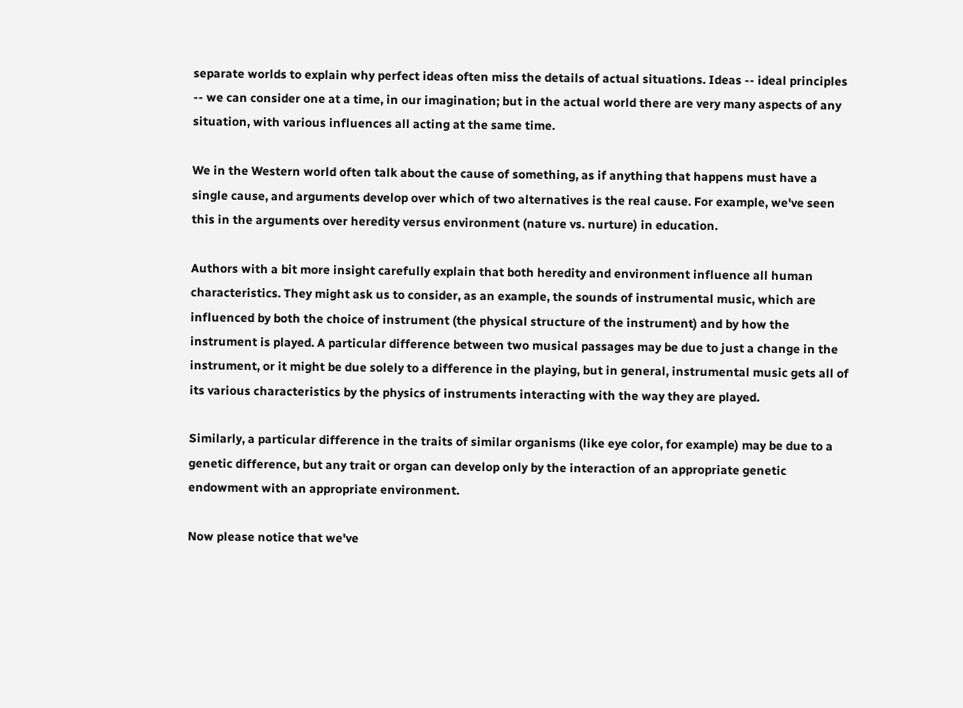separate worlds to explain why perfect ideas often miss the details of actual situations. Ideas -- ideal principles -- we can consider one at a time, in our imagination; but in the actual world there are very many aspects of any situation, with various influences all acting at the same time.

We in the Western world often talk about the cause of something, as if anything that happens must have a single cause, and arguments develop over which of two alternatives is the real cause. For example, we've seen this in the arguments over heredity versus environment (nature vs. nurture) in education.

Authors with a bit more insight carefully explain that both heredity and environment influence all human characteristics. They might ask us to consider, as an example, the sounds of instrumental music, which are influenced by both the choice of instrument (the physical structure of the instrument) and by how the instrument is played. A particular difference between two musical passages may be due to just a change in the instrument, or it might be due solely to a difference in the playing, but in general, instrumental music gets all of its various characteristics by the physics of instruments interacting with the way they are played.

Similarly, a particular difference in the traits of similar organisms (like eye color, for example) may be due to a genetic difference, but any trait or organ can develop only by the interaction of an appropriate genetic endowment with an appropriate environment.

Now please notice that we've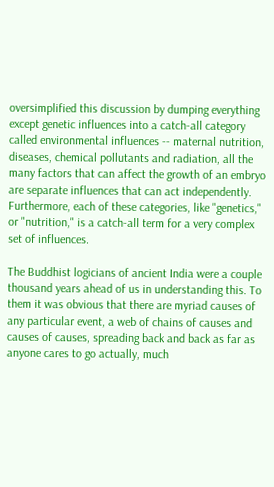oversimplified this discussion by dumping everything except genetic influences into a catch-all category called environmental influences -- maternal nutrition, diseases, chemical pollutants and radiation, all the many factors that can affect the growth of an embryo are separate influences that can act independently. Furthermore, each of these categories, like "genetics," or "nutrition," is a catch-all term for a very complex set of influences.

The Buddhist logicians of ancient India were a couple thousand years ahead of us in understanding this. To them it was obvious that there are myriad causes of any particular event, a web of chains of causes and causes of causes, spreading back and back as far as anyone cares to go actually, much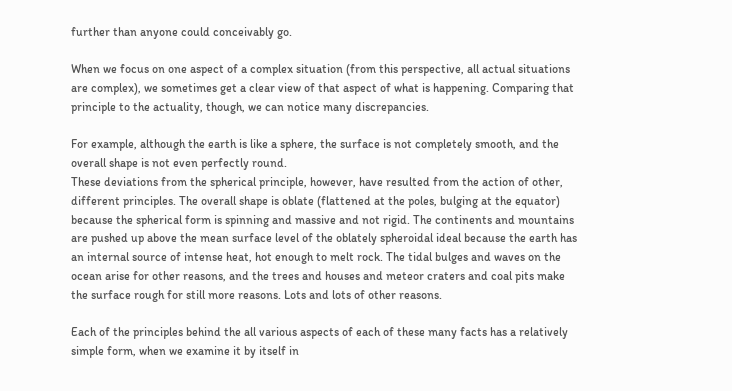further than anyone could conceivably go.

When we focus on one aspect of a complex situation (from this perspective, all actual situations are complex), we sometimes get a clear view of that aspect of what is happening. Comparing that principle to the actuality, though, we can notice many discrepancies.

For example, although the earth is like a sphere, the surface is not completely smooth, and the overall shape is not even perfectly round.
These deviations from the spherical principle, however, have resulted from the action of other, different principles. The overall shape is oblate (flattened at the poles, bulging at the equator) because the spherical form is spinning and massive and not rigid. The continents and mountains are pushed up above the mean surface level of the oblately spheroidal ideal because the earth has an internal source of intense heat, hot enough to melt rock. The tidal bulges and waves on the ocean arise for other reasons, and the trees and houses and meteor craters and coal pits make the surface rough for still more reasons. Lots and lots of other reasons.

Each of the principles behind the all various aspects of each of these many facts has a relatively simple form, when we examine it by itself in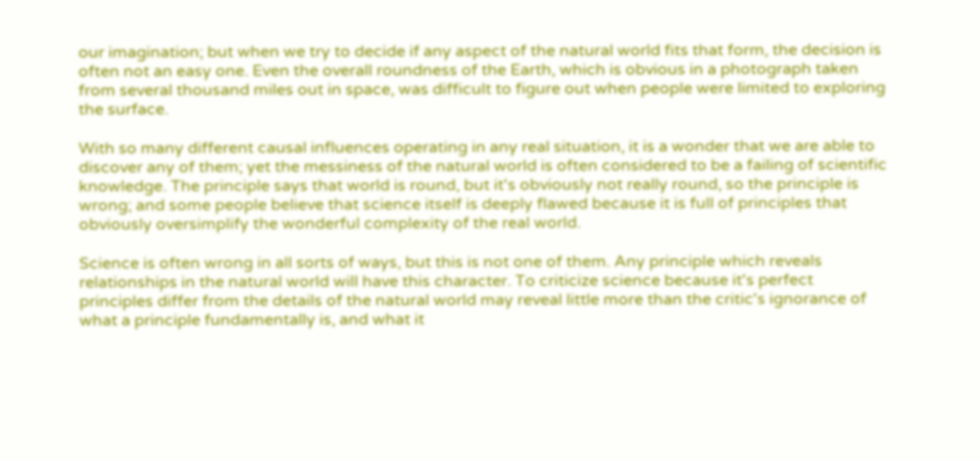our imagination; but when we try to decide if any aspect of the natural world fits that form, the decision is often not an easy one. Even the overall roundness of the Earth, which is obvious in a photograph taken from several thousand miles out in space, was difficult to figure out when people were limited to exploring the surface.

With so many different causal influences operating in any real situation, it is a wonder that we are able to discover any of them; yet the messiness of the natural world is often considered to be a failing of scientific knowledge. The principle says that world is round, but it's obviously not really round, so the principle is wrong; and some people believe that science itself is deeply flawed because it is full of principles that obviously oversimplify the wonderful complexity of the real world.

Science is often wrong in all sorts of ways, but this is not one of them. Any principle which reveals relationships in the natural world will have this character. To criticize science because it's perfect principles differ from the details of the natural world may reveal little more than the critic's ignorance of what a principle fundamentally is, and what it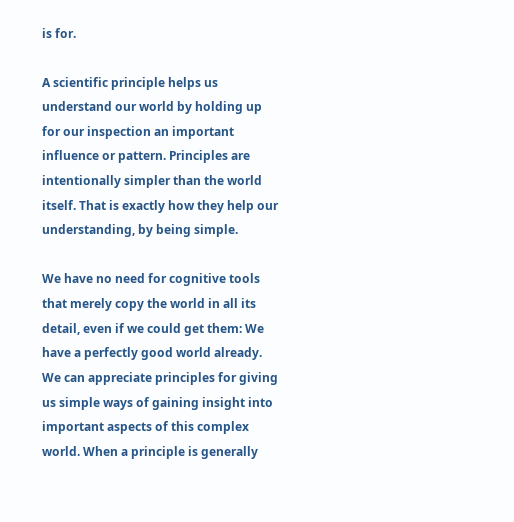is for.

A scientific principle helps us understand our world by holding up for our inspection an important influence or pattern. Principles are intentionally simpler than the world itself. That is exactly how they help our understanding, by being simple.

We have no need for cognitive tools that merely copy the world in all its detail, even if we could get them: We have a perfectly good world already. We can appreciate principles for giving us simple ways of gaining insight into important aspects of this complex world. When a principle is generally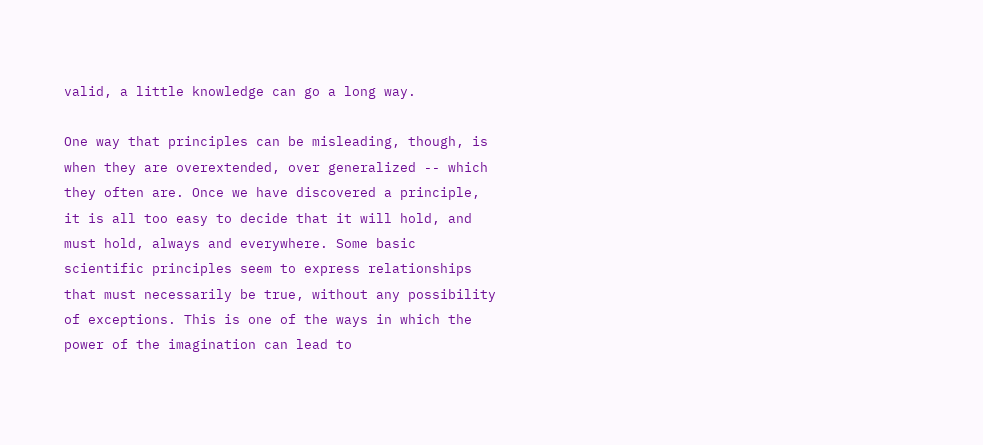valid, a little knowledge can go a long way.

One way that principles can be misleading, though, is when they are overextended, over generalized -- which they often are. Once we have discovered a principle, it is all too easy to decide that it will hold, and must hold, always and everywhere. Some basic scientific principles seem to express relationships that must necessarily be true, without any possibility of exceptions. This is one of the ways in which the power of the imagination can lead to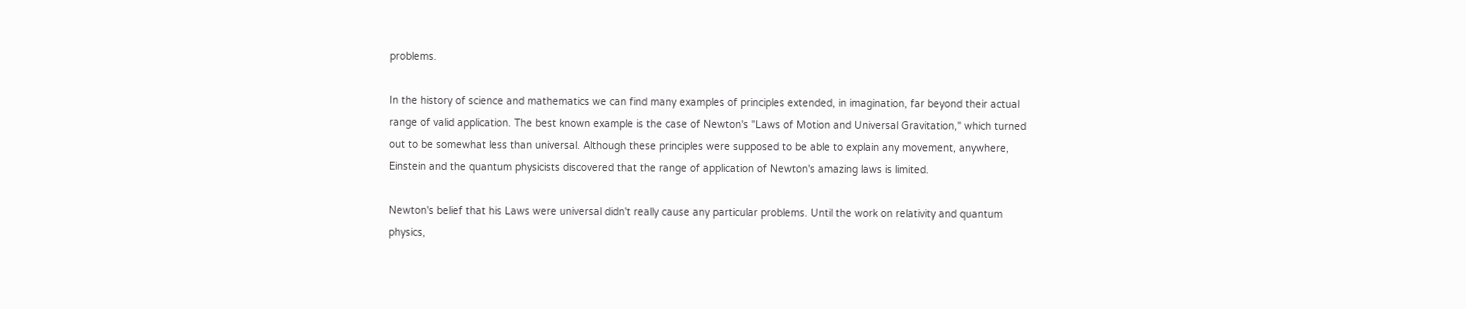problems.

In the history of science and mathematics we can find many examples of principles extended, in imagination, far beyond their actual range of valid application. The best known example is the case of Newton's "Laws of Motion and Universal Gravitation," which turned out to be somewhat less than universal. Although these principles were supposed to be able to explain any movement, anywhere, Einstein and the quantum physicists discovered that the range of application of Newton's amazing laws is limited.

Newton's belief that his Laws were universal didn't really cause any particular problems. Until the work on relativity and quantum physics,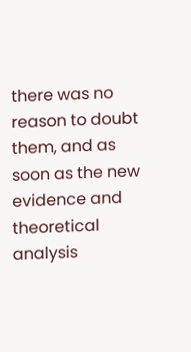there was no reason to doubt them, and as soon as the new evidence and theoretical analysis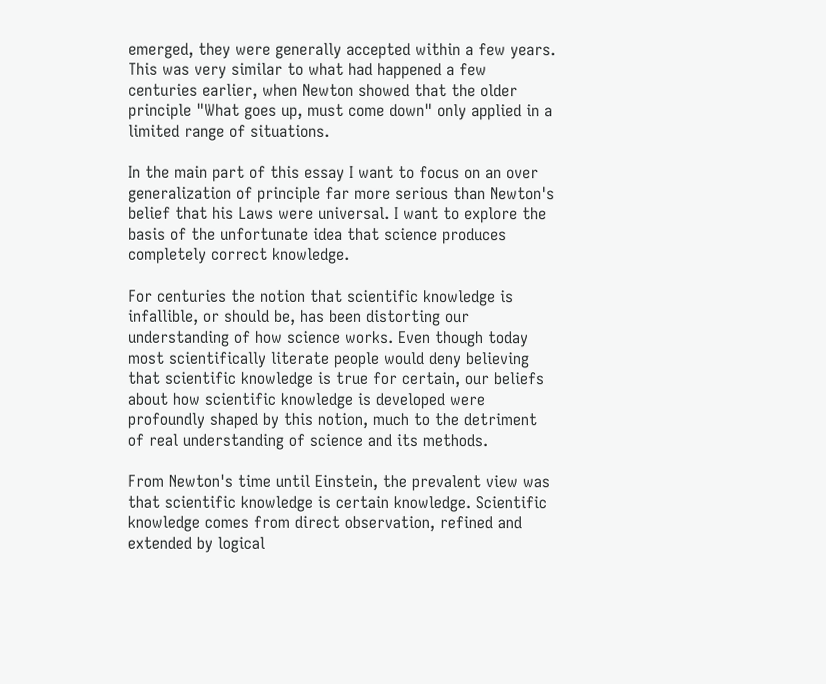emerged, they were generally accepted within a few years. This was very similar to what had happened a few centuries earlier, when Newton showed that the older principle "What goes up, must come down" only applied in a limited range of situations.

In the main part of this essay I want to focus on an over generalization of principle far more serious than Newton's belief that his Laws were universal. I want to explore the basis of the unfortunate idea that science produces completely correct knowledge.

For centuries the notion that scientific knowledge is infallible, or should be, has been distorting our understanding of how science works. Even though today most scientifically literate people would deny believing that scientific knowledge is true for certain, our beliefs about how scientific knowledge is developed were profoundly shaped by this notion, much to the detriment of real understanding of science and its methods.

From Newton's time until Einstein, the prevalent view was that scientific knowledge is certain knowledge. Scientific knowledge comes from direct observation, refined and extended by logical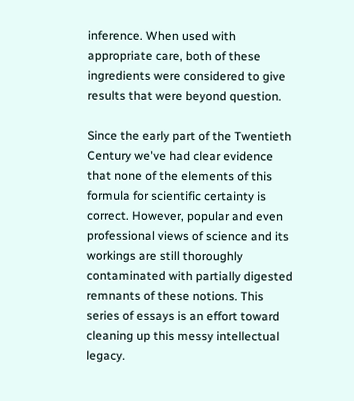inference. When used with appropriate care, both of these ingredients were considered to give results that were beyond question.

Since the early part of the Twentieth Century we've had clear evidence that none of the elements of this formula for scientific certainty is correct. However, popular and even professional views of science and its workings are still thoroughly contaminated with partially digested remnants of these notions. This series of essays is an effort toward cleaning up this messy intellectual legacy.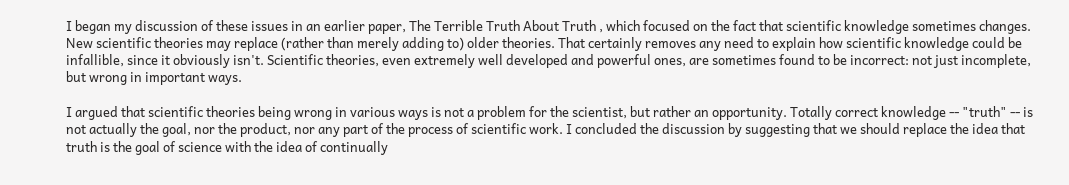I began my discussion of these issues in an earlier paper, The Terrible Truth About Truth , which focused on the fact that scientific knowledge sometimes changes. New scientific theories may replace (rather than merely adding to) older theories. That certainly removes any need to explain how scientific knowledge could be infallible, since it obviously isn't. Scientific theories, even extremely well developed and powerful ones, are sometimes found to be incorrect: not just incomplete, but wrong in important ways.

I argued that scientific theories being wrong in various ways is not a problem for the scientist, but rather an opportunity. Totally correct knowledge -- "truth" -- is not actually the goal, nor the product, nor any part of the process of scientific work. I concluded the discussion by suggesting that we should replace the idea that truth is the goal of science with the idea of continually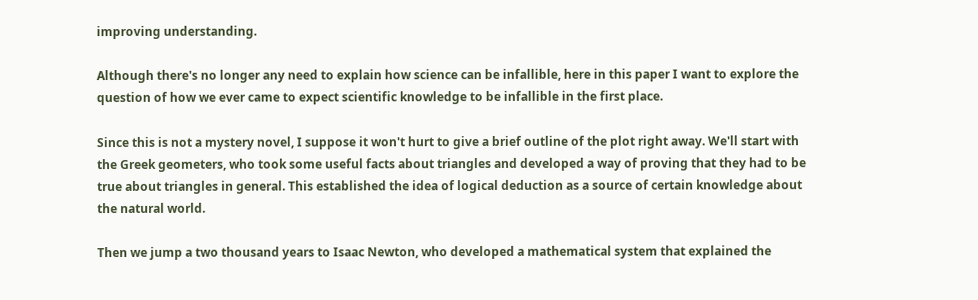improving understanding.

Although there's no longer any need to explain how science can be infallible, here in this paper I want to explore the question of how we ever came to expect scientific knowledge to be infallible in the first place.

Since this is not a mystery novel, I suppose it won't hurt to give a brief outline of the plot right away. We'll start with the Greek geometers, who took some useful facts about triangles and developed a way of proving that they had to be true about triangles in general. This established the idea of logical deduction as a source of certain knowledge about the natural world.

Then we jump a two thousand years to Isaac Newton, who developed a mathematical system that explained the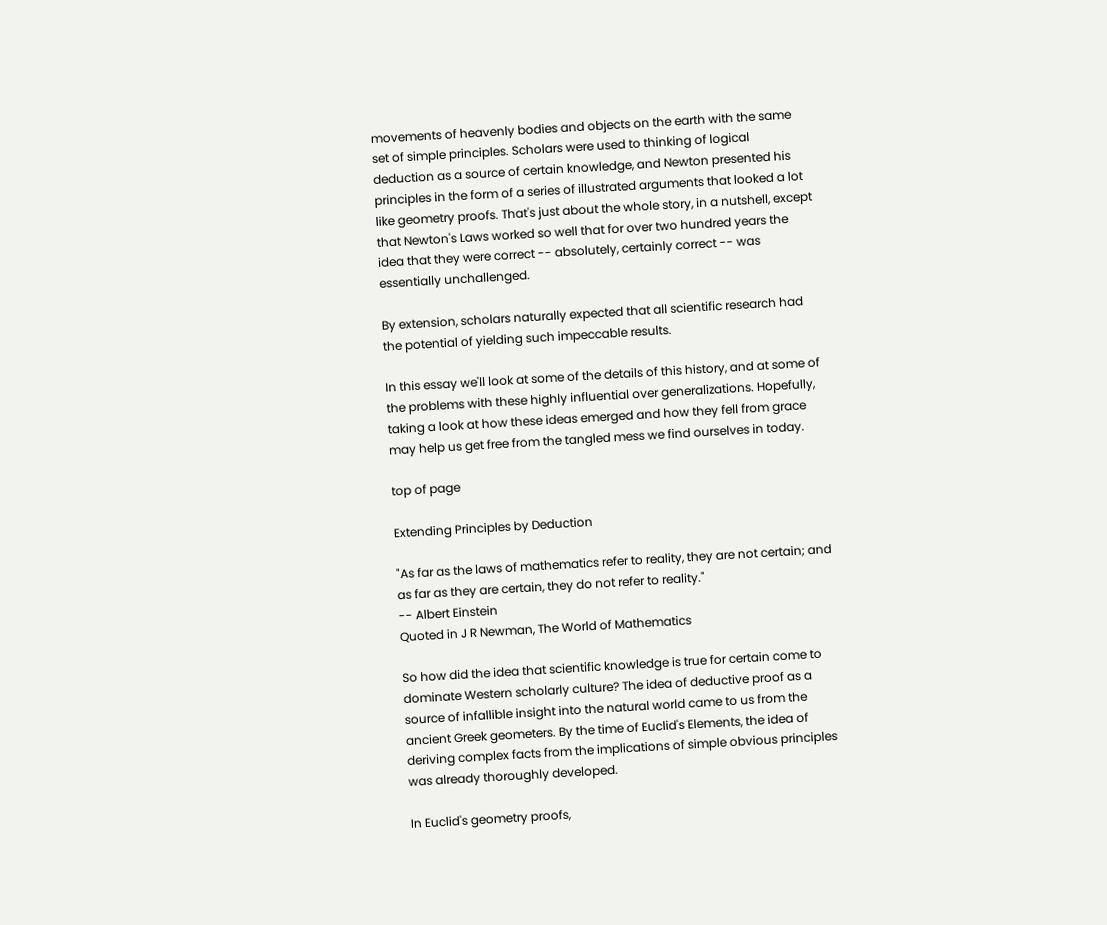movements of heavenly bodies and objects on the earth with the same set of simple principles. Scholars were used to thinking of logical deduction as a source of certain knowledge, and Newton presented his principles in the form of a series of illustrated arguments that looked a lot like geometry proofs. That's just about the whole story, in a nutshell, except that Newton's Laws worked so well that for over two hundred years the idea that they were correct -- absolutely, certainly correct -- was essentially unchallenged.

By extension, scholars naturally expected that all scientific research had the potential of yielding such impeccable results.

In this essay we'll look at some of the details of this history, and at some of the problems with these highly influential over generalizations. Hopefully, taking a look at how these ideas emerged and how they fell from grace may help us get free from the tangled mess we find ourselves in today.

top of page

Extending Principles by Deduction

"As far as the laws of mathematics refer to reality, they are not certain; and as far as they are certain, they do not refer to reality."
-- Albert Einstein
Quoted in J R Newman, The World of Mathematics

So how did the idea that scientific knowledge is true for certain come to dominate Western scholarly culture? The idea of deductive proof as a source of infallible insight into the natural world came to us from the ancient Greek geometers. By the time of Euclid's Elements, the idea of deriving complex facts from the implications of simple obvious principles was already thoroughly developed.

In Euclid's geometry proofs,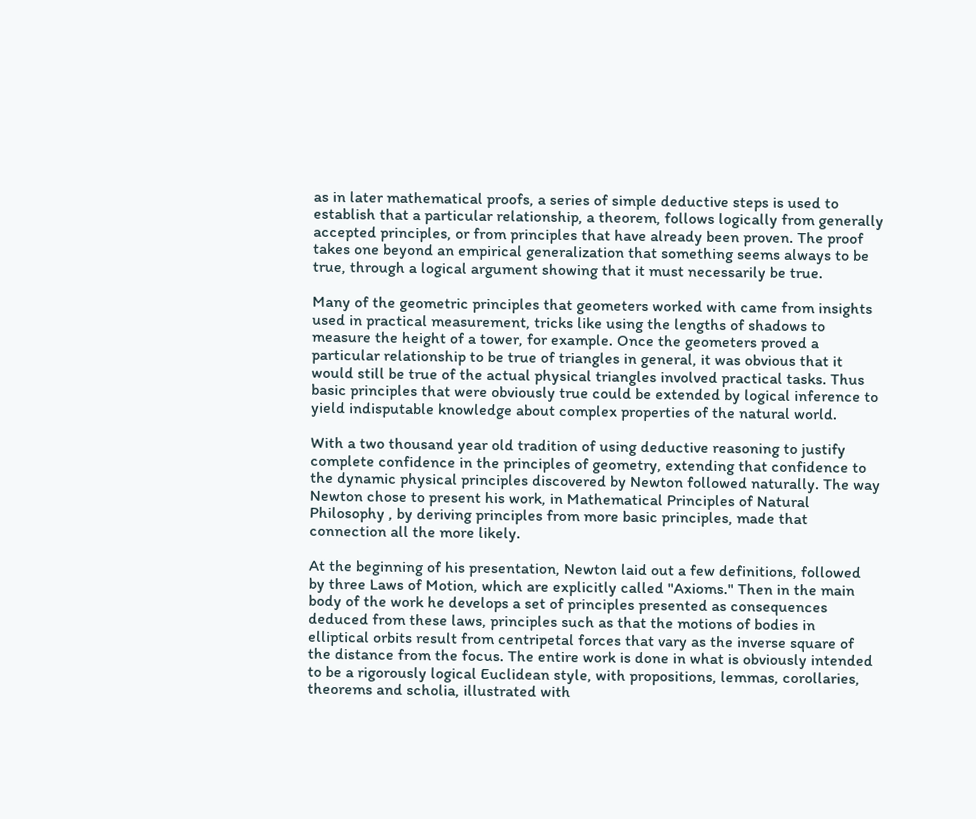as in later mathematical proofs, a series of simple deductive steps is used to establish that a particular relationship, a theorem, follows logically from generally accepted principles, or from principles that have already been proven. The proof takes one beyond an empirical generalization that something seems always to be true, through a logical argument showing that it must necessarily be true.

Many of the geometric principles that geometers worked with came from insights used in practical measurement, tricks like using the lengths of shadows to measure the height of a tower, for example. Once the geometers proved a particular relationship to be true of triangles in general, it was obvious that it would still be true of the actual physical triangles involved practical tasks. Thus basic principles that were obviously true could be extended by logical inference to yield indisputable knowledge about complex properties of the natural world.

With a two thousand year old tradition of using deductive reasoning to justify complete confidence in the principles of geometry, extending that confidence to the dynamic physical principles discovered by Newton followed naturally. The way Newton chose to present his work, in Mathematical Principles of Natural Philosophy , by deriving principles from more basic principles, made that connection all the more likely.

At the beginning of his presentation, Newton laid out a few definitions, followed by three Laws of Motion, which are explicitly called "Axioms." Then in the main body of the work he develops a set of principles presented as consequences deduced from these laws, principles such as that the motions of bodies in elliptical orbits result from centripetal forces that vary as the inverse square of the distance from the focus. The entire work is done in what is obviously intended to be a rigorously logical Euclidean style, with propositions, lemmas, corollaries, theorems and scholia, illustrated with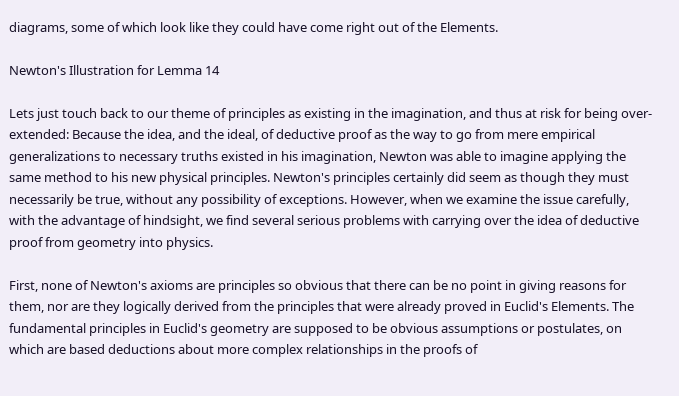diagrams, some of which look like they could have come right out of the Elements.

Newton's Illustration for Lemma 14

Lets just touch back to our theme of principles as existing in the imagination, and thus at risk for being over-extended: Because the idea, and the ideal, of deductive proof as the way to go from mere empirical generalizations to necessary truths existed in his imagination, Newton was able to imagine applying the same method to his new physical principles. Newton's principles certainly did seem as though they must necessarily be true, without any possibility of exceptions. However, when we examine the issue carefully, with the advantage of hindsight, we find several serious problems with carrying over the idea of deductive proof from geometry into physics.

First, none of Newton's axioms are principles so obvious that there can be no point in giving reasons for them, nor are they logically derived from the principles that were already proved in Euclid's Elements. The fundamental principles in Euclid's geometry are supposed to be obvious assumptions or postulates, on which are based deductions about more complex relationships in the proofs of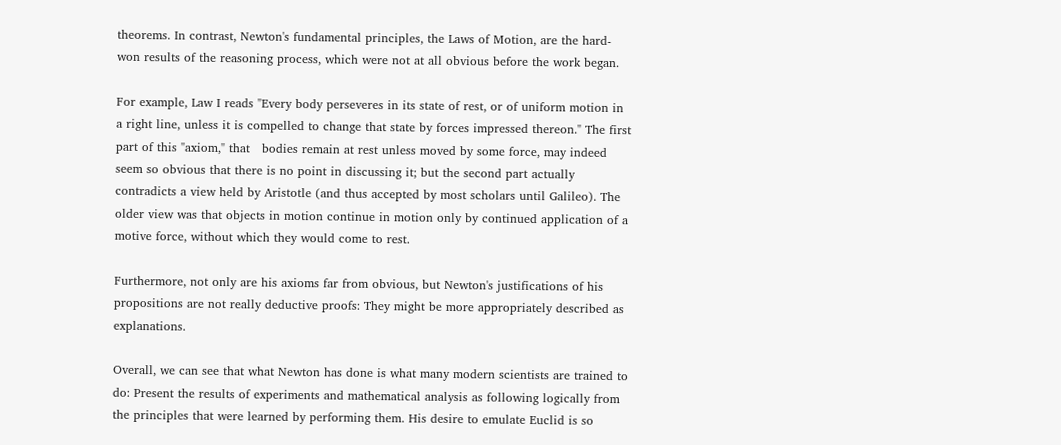theorems. In contrast, Newton's fundamental principles, the Laws of Motion, are the hard-won results of the reasoning process, which were not at all obvious before the work began.

For example, Law I reads "Every body perseveres in its state of rest, or of uniform motion in a right line, unless it is compelled to change that state by forces impressed thereon." The first part of this "axiom," that   bodies remain at rest unless moved by some force, may indeed seem so obvious that there is no point in discussing it; but the second part actually contradicts a view held by Aristotle (and thus accepted by most scholars until Galileo). The older view was that objects in motion continue in motion only by continued application of a motive force, without which they would come to rest.

Furthermore, not only are his axioms far from obvious, but Newton's justifications of his propositions are not really deductive proofs: They might be more appropriately described as explanations.

Overall, we can see that what Newton has done is what many modern scientists are trained to do: Present the results of experiments and mathematical analysis as following logically from the principles that were learned by performing them. His desire to emulate Euclid is so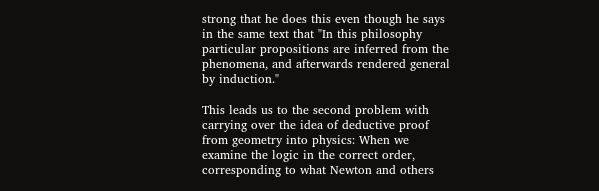strong that he does this even though he says in the same text that "In this philosophy particular propositions are inferred from the phenomena, and afterwards rendered general by induction."

This leads us to the second problem with carrying over the idea of deductive proof from geometry into physics: When we examine the logic in the correct order, corresponding to what Newton and others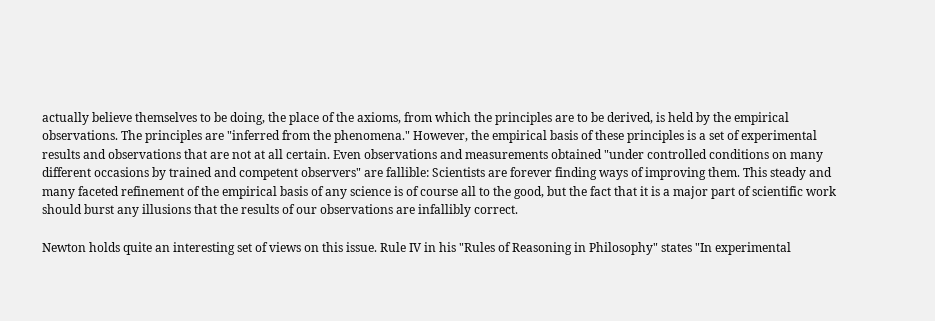actually believe themselves to be doing, the place of the axioms, from which the principles are to be derived, is held by the empirical observations. The principles are "inferred from the phenomena." However, the empirical basis of these principles is a set of experimental results and observations that are not at all certain. Even observations and measurements obtained "under controlled conditions on many different occasions by trained and competent observers" are fallible: Scientists are forever finding ways of improving them. This steady and many faceted refinement of the empirical basis of any science is of course all to the good, but the fact that it is a major part of scientific work should burst any illusions that the results of our observations are infallibly correct.

Newton holds quite an interesting set of views on this issue. Rule IV in his "Rules of Reasoning in Philosophy" states "In experimental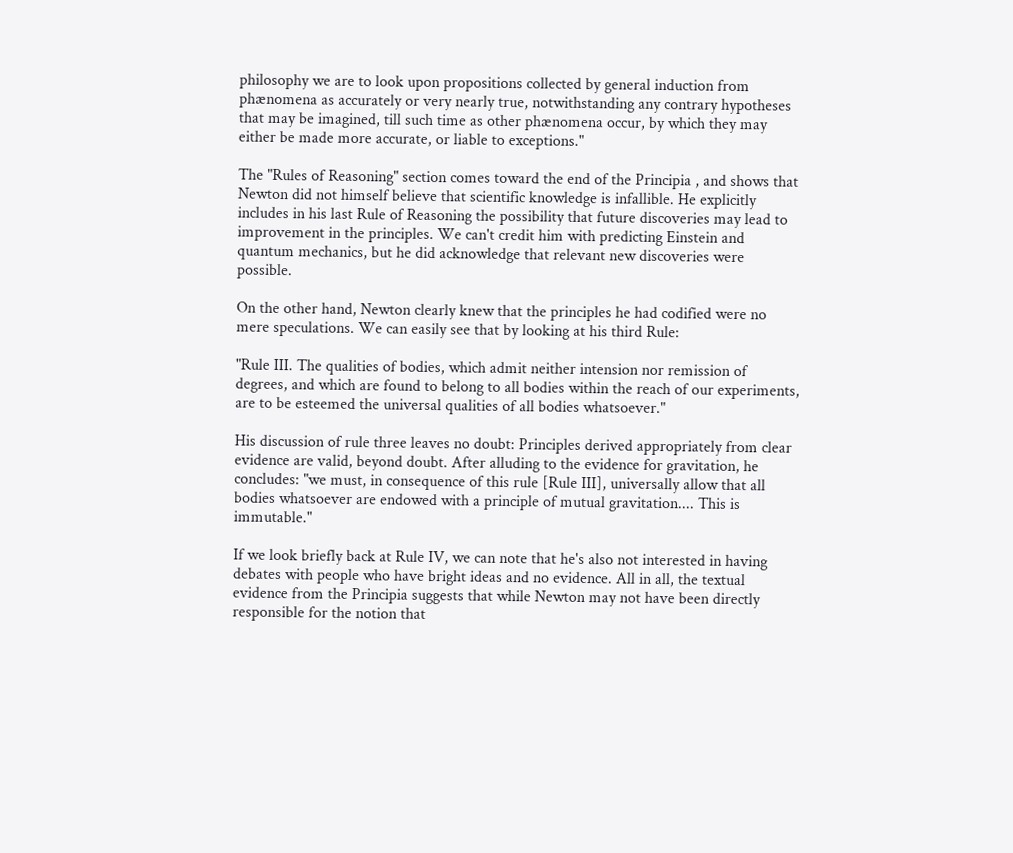philosophy we are to look upon propositions collected by general induction from phænomena as accurately or very nearly true, notwithstanding any contrary hypotheses that may be imagined, till such time as other phænomena occur, by which they may either be made more accurate, or liable to exceptions."

The "Rules of Reasoning" section comes toward the end of the Principia , and shows that Newton did not himself believe that scientific knowledge is infallible. He explicitly includes in his last Rule of Reasoning the possibility that future discoveries may lead to improvement in the principles. We can't credit him with predicting Einstein and quantum mechanics, but he did acknowledge that relevant new discoveries were possible.

On the other hand, Newton clearly knew that the principles he had codified were no mere speculations. We can easily see that by looking at his third Rule:

"Rule III. The qualities of bodies, which admit neither intension nor remission of degrees, and which are found to belong to all bodies within the reach of our experiments, are to be esteemed the universal qualities of all bodies whatsoever."

His discussion of rule three leaves no doubt: Principles derived appropriately from clear evidence are valid, beyond doubt. After alluding to the evidence for gravitation, he concludes: "we must, in consequence of this rule [Rule III], universally allow that all bodies whatsoever are endowed with a principle of mutual gravitation.... This is immutable."

If we look briefly back at Rule IV, we can note that he's also not interested in having debates with people who have bright ideas and no evidence. All in all, the textual evidence from the Principia suggests that while Newton may not have been directly responsible for the notion that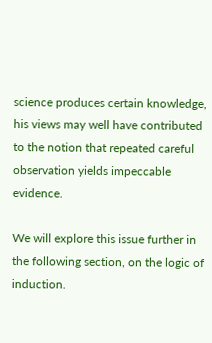science produces certain knowledge, his views may well have contributed to the notion that repeated careful observation yields impeccable evidence.

We will explore this issue further in the following section, on the logic of induction.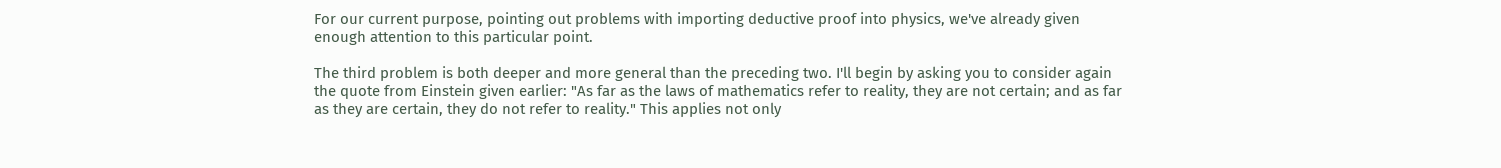For our current purpose, pointing out problems with importing deductive proof into physics, we've already given enough attention to this particular point.

The third problem is both deeper and more general than the preceding two. I'll begin by asking you to consider again the quote from Einstein given earlier: "As far as the laws of mathematics refer to reality, they are not certain; and as far as they are certain, they do not refer to reality." This applies not only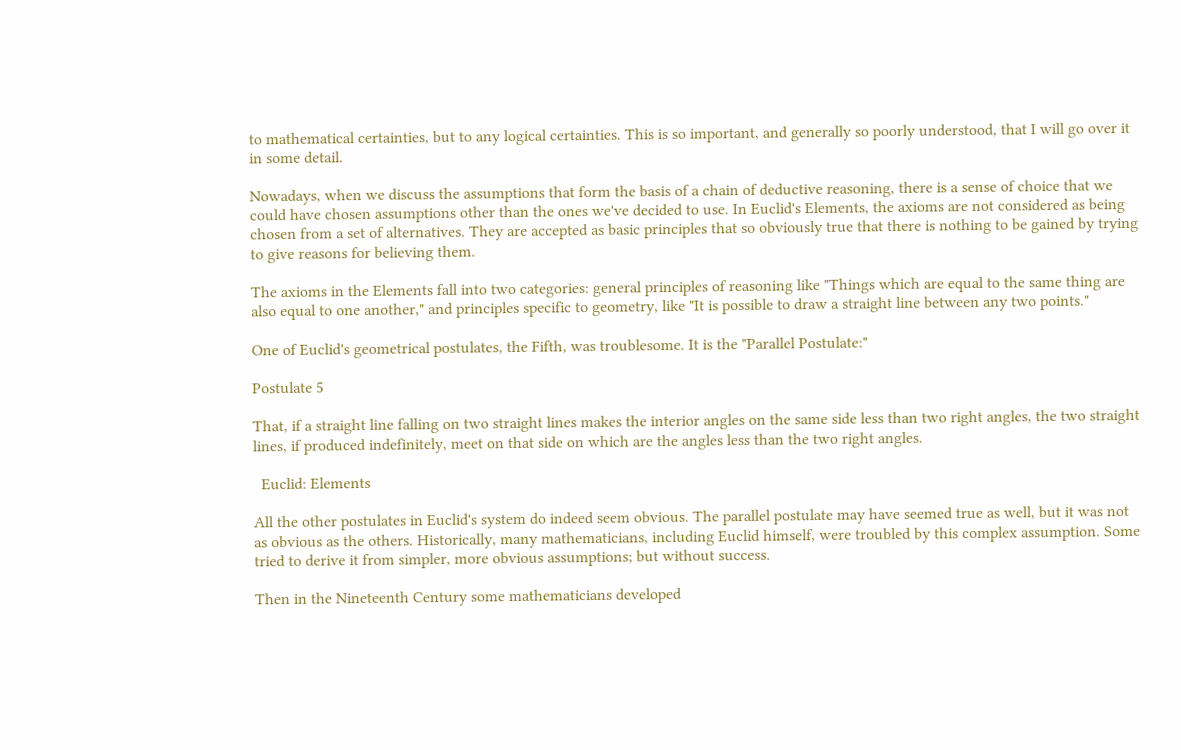to mathematical certainties, but to any logical certainties. This is so important, and generally so poorly understood, that I will go over it in some detail.

Nowadays, when we discuss the assumptions that form the basis of a chain of deductive reasoning, there is a sense of choice that we could have chosen assumptions other than the ones we've decided to use. In Euclid's Elements, the axioms are not considered as being chosen from a set of alternatives. They are accepted as basic principles that so obviously true that there is nothing to be gained by trying to give reasons for believing them.

The axioms in the Elements fall into two categories: general principles of reasoning like "Things which are equal to the same thing are also equal to one another," and principles specific to geometry, like "It is possible to draw a straight line between any two points."

One of Euclid's geometrical postulates, the Fifth, was troublesome. It is the "Parallel Postulate:"

Postulate 5

That, if a straight line falling on two straight lines makes the interior angles on the same side less than two right angles, the two straight lines, if produced indefinitely, meet on that side on which are the angles less than the two right angles.

  Euclid: Elements

All the other postulates in Euclid's system do indeed seem obvious. The parallel postulate may have seemed true as well, but it was not as obvious as the others. Historically, many mathematicians, including Euclid himself, were troubled by this complex assumption. Some tried to derive it from simpler, more obvious assumptions; but without success.

Then in the Nineteenth Century some mathematicians developed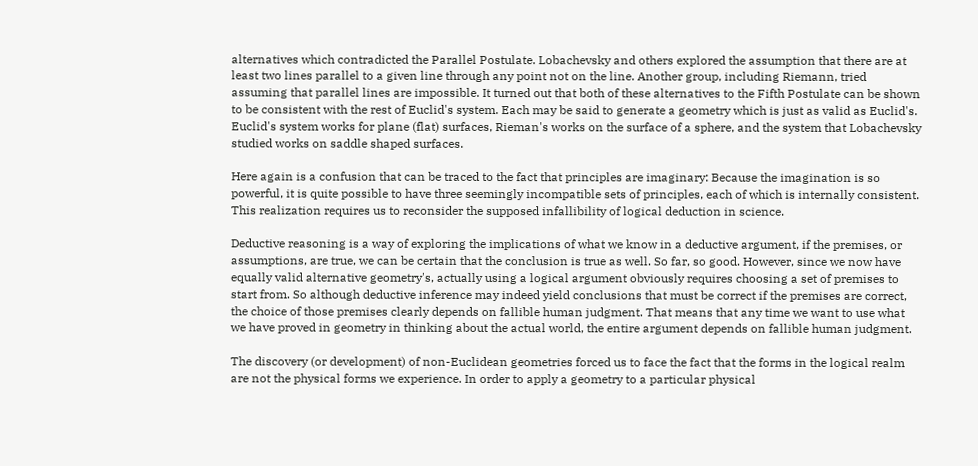alternatives which contradicted the Parallel Postulate. Lobachevsky and others explored the assumption that there are at least two lines parallel to a given line through any point not on the line. Another group, including Riemann, tried assuming that parallel lines are impossible. It turned out that both of these alternatives to the Fifth Postulate can be shown to be consistent with the rest of Euclid's system. Each may be said to generate a geometry which is just as valid as Euclid's. Euclid's system works for plane (flat) surfaces, Rieman's works on the surface of a sphere, and the system that Lobachevsky studied works on saddle shaped surfaces.

Here again is a confusion that can be traced to the fact that principles are imaginary: Because the imagination is so powerful, it is quite possible to have three seemingly incompatible sets of principles, each of which is internally consistent. This realization requires us to reconsider the supposed infallibility of logical deduction in science.

Deductive reasoning is a way of exploring the implications of what we know in a deductive argument, if the premises, or assumptions, are true, we can be certain that the conclusion is true as well. So far, so good. However, since we now have equally valid alternative geometry's, actually using a logical argument obviously requires choosing a set of premises to start from. So although deductive inference may indeed yield conclusions that must be correct if the premises are correct, the choice of those premises clearly depends on fallible human judgment. That means that any time we want to use what we have proved in geometry in thinking about the actual world, the entire argument depends on fallible human judgment.

The discovery (or development) of non-Euclidean geometries forced us to face the fact that the forms in the logical realm are not the physical forms we experience. In order to apply a geometry to a particular physical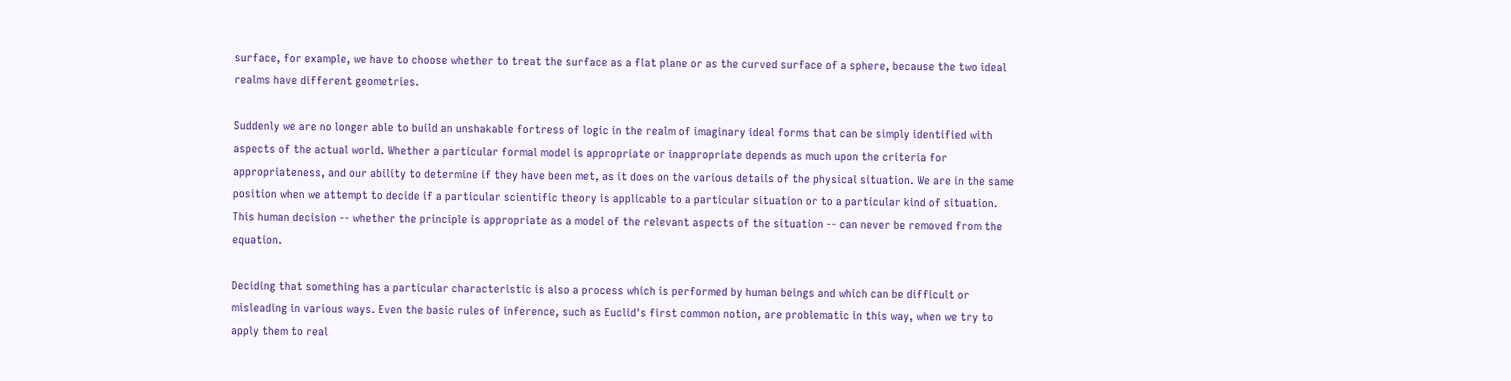surface, for example, we have to choose whether to treat the surface as a flat plane or as the curved surface of a sphere, because the two ideal realms have different geometries.

Suddenly we are no longer able to build an unshakable fortress of logic in the realm of imaginary ideal forms that can be simply identified with aspects of the actual world. Whether a particular formal model is appropriate or inappropriate depends as much upon the criteria for appropriateness, and our ability to determine if they have been met, as it does on the various details of the physical situation. We are in the same position when we attempt to decide if a particular scientific theory is applicable to a particular situation or to a particular kind of situation. This human decision -- whether the principle is appropriate as a model of the relevant aspects of the situation -- can never be removed from the equation.

Deciding that something has a particular characteristic is also a process which is performed by human beings and which can be difficult or misleading in various ways. Even the basic rules of inference, such as Euclid's first common notion, are problematic in this way, when we try to apply them to real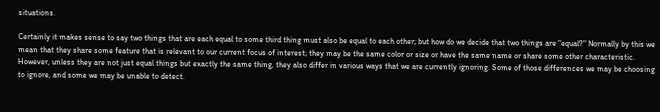situations.

Certainly it makes sense to say two things that are each equal to some third thing must also be equal to each other; but how do we decide that two things are "equal?" Normally by this we mean that they share some feature that is relevant to our current focus of interest; they may be the same color or size or have the same name or share some other characteristic. However, unless they are not just equal things but exactly the same thing, they also differ in various ways that we are currently ignoring. Some of those differences we may be choosing to ignore, and some we may be unable to detect.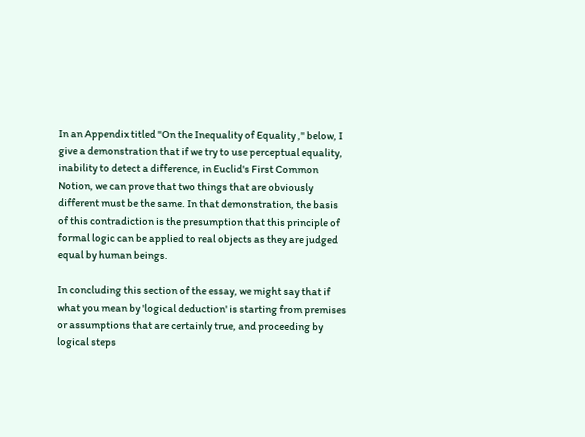In an Appendix titled "On the Inequality of Equality ," below, I give a demonstration that if we try to use perceptual equality, inability to detect a difference, in Euclid's First Common Notion, we can prove that two things that are obviously different must be the same. In that demonstration, the basis of this contradiction is the presumption that this principle of formal logic can be applied to real objects as they are judged equal by human beings.

In concluding this section of the essay, we might say that if what you mean by 'logical deduction' is starting from premises or assumptions that are certainly true, and proceeding by logical steps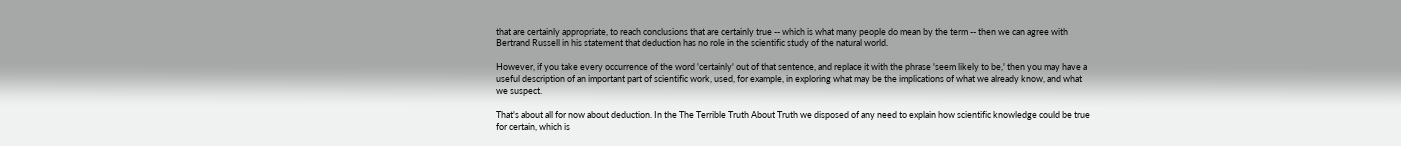that are certainly appropriate, to reach conclusions that are certainly true -- which is what many people do mean by the term -- then we can agree with Bertrand Russell in his statement that deduction has no role in the scientific study of the natural world.

However, if you take every occurrence of the word 'certainly' out of that sentence, and replace it with the phrase 'seem likely to be,' then you may have a useful description of an important part of scientific work, used, for example, in exploring what may be the implications of what we already know, and what we suspect.

That's about all for now about deduction. In the The Terrible Truth About Truth we disposed of any need to explain how scientific knowledge could be true for certain, which is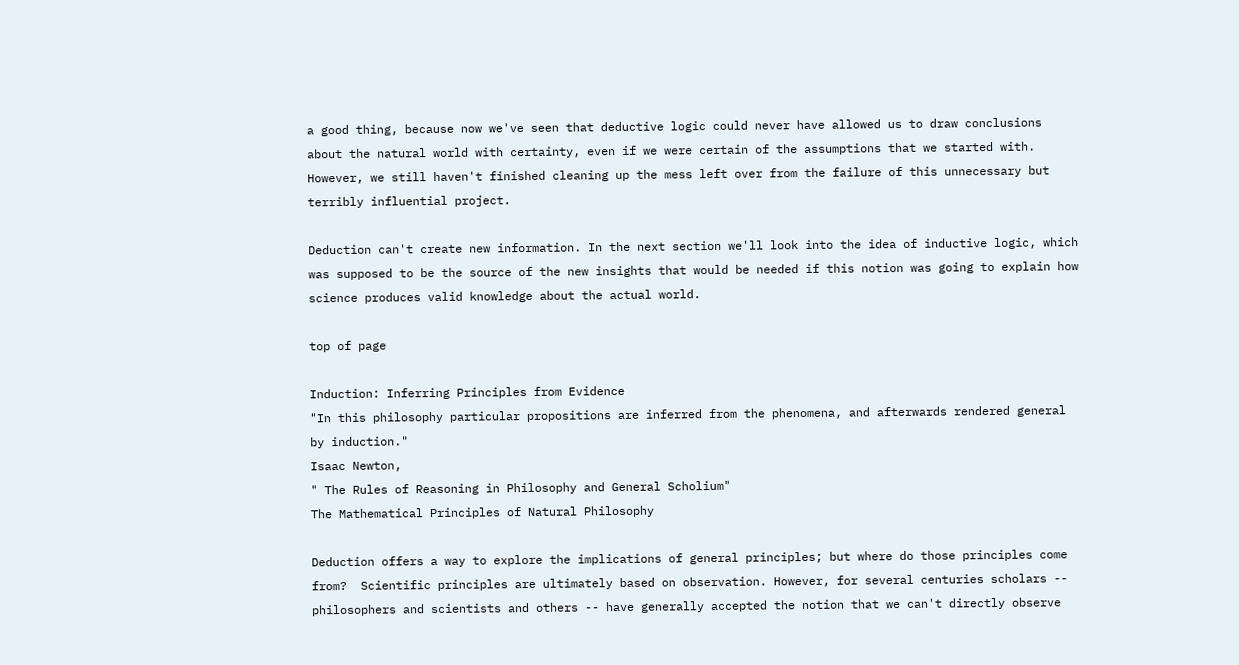a good thing, because now we've seen that deductive logic could never have allowed us to draw conclusions about the natural world with certainty, even if we were certain of the assumptions that we started with. However, we still haven't finished cleaning up the mess left over from the failure of this unnecessary but terribly influential project.

Deduction can't create new information. In the next section we'll look into the idea of inductive logic, which was supposed to be the source of the new insights that would be needed if this notion was going to explain how science produces valid knowledge about the actual world.

top of page

Induction: Inferring Principles from Evidence
"In this philosophy particular propositions are inferred from the phenomena, and afterwards rendered general by induction."
Isaac Newton,
" The Rules of Reasoning in Philosophy and General Scholium"
The Mathematical Principles of Natural Philosophy

Deduction offers a way to explore the implications of general principles; but where do those principles come from?  Scientific principles are ultimately based on observation. However, for several centuries scholars -- philosophers and scientists and others -- have generally accepted the notion that we can't directly observe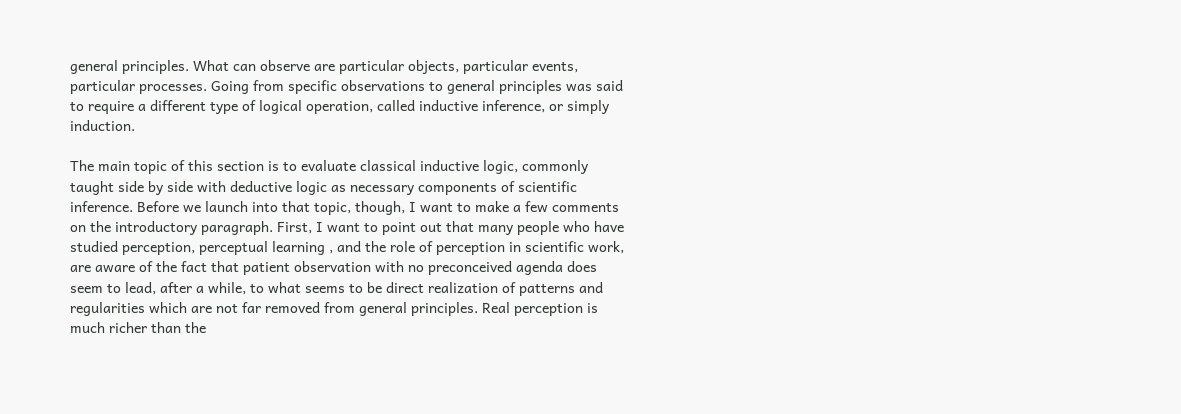general principles. What can observe are particular objects, particular events, particular processes. Going from specific observations to general principles was said to require a different type of logical operation, called inductive inference, or simply induction.

The main topic of this section is to evaluate classical inductive logic, commonly taught side by side with deductive logic as necessary components of scientific inference. Before we launch into that topic, though, I want to make a few comments on the introductory paragraph. First, I want to point out that many people who have studied perception, perceptual learning , and the role of perception in scientific work, are aware of the fact that patient observation with no preconceived agenda does seem to lead, after a while, to what seems to be direct realization of patterns and regularities which are not far removed from general principles. Real perception is much richer than the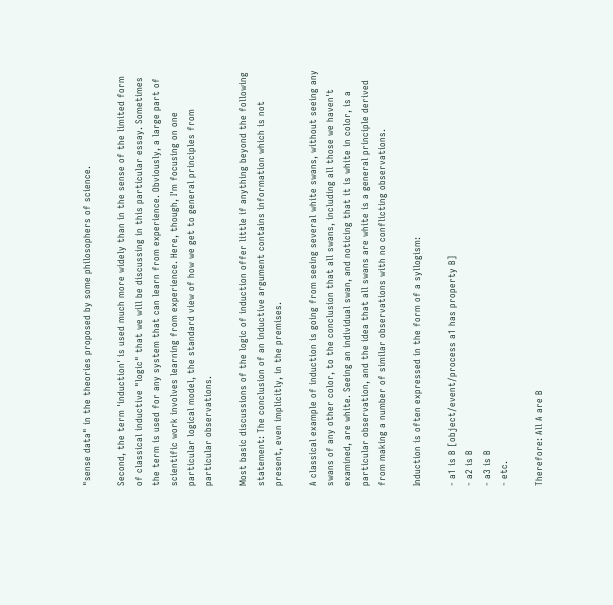"sense data" in the theories proposed by some philosophers of science.

Second, the term 'induction' is used much more widely than in the sense of the limited form of classical inductive "logic" that we will be discussing in this particular essay. Sometimes the term is used for any system that can learn from experience. Obviously, a large part of scientific work involves learning from experience. Here, though, I'm focusing on one particular logical model, the standard view of how we get to general principles from particular observations.

Most basic discussions of the logic of induction offer little if anything beyond the following statement: The conclusion of an inductive argument contains information which is not present, even implicitly, in the premises.

A classical example of induction is going from seeing several white swans, without seeing any swans of any other color, to the conclusion that all swans, including all those we haven't examined, are white. Seeing an individual swan, and noticing that it is white in color, is a particular observation, and the idea that all swans are white is a general principle derived from making a number of similar observations with no conflicting observations.

Induction is often expressed in the form of a syllogism:

- a1 is B [object/event/process a1 has property B]
- a2 is B
- a3 is B
- etc.

Therefore: All A are B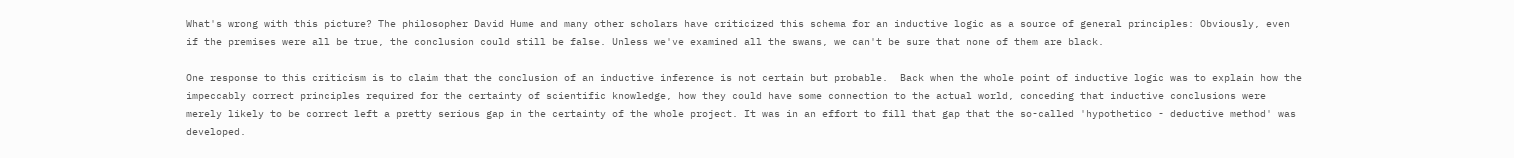What's wrong with this picture? The philosopher David Hume and many other scholars have criticized this schema for an inductive logic as a source of general principles: Obviously, even if the premises were all be true, the conclusion could still be false. Unless we've examined all the swans, we can't be sure that none of them are black.

One response to this criticism is to claim that the conclusion of an inductive inference is not certain but probable.  Back when the whole point of inductive logic was to explain how the impeccably correct principles required for the certainty of scientific knowledge, how they could have some connection to the actual world, conceding that inductive conclusions were merely likely to be correct left a pretty serious gap in the certainty of the whole project. It was in an effort to fill that gap that the so-called 'hypothetico - deductive method' was developed.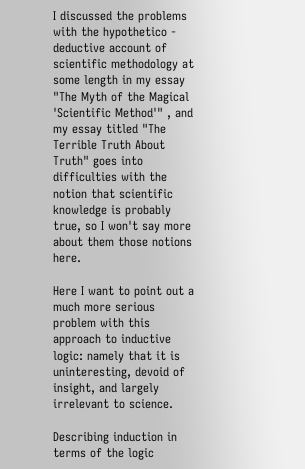I discussed the problems with the hypothetico - deductive account of scientific methodology at some length in my essay "The Myth of the Magical 'Scientific Method'" , and my essay titled "The Terrible Truth About Truth" goes into difficulties with the notion that scientific knowledge is probably true, so I won't say more about them those notions here.

Here I want to point out a much more serious problem with this approach to inductive logic: namely that it is uninteresting, devoid of insight, and largely irrelevant to science.

Describing induction in terms of the logic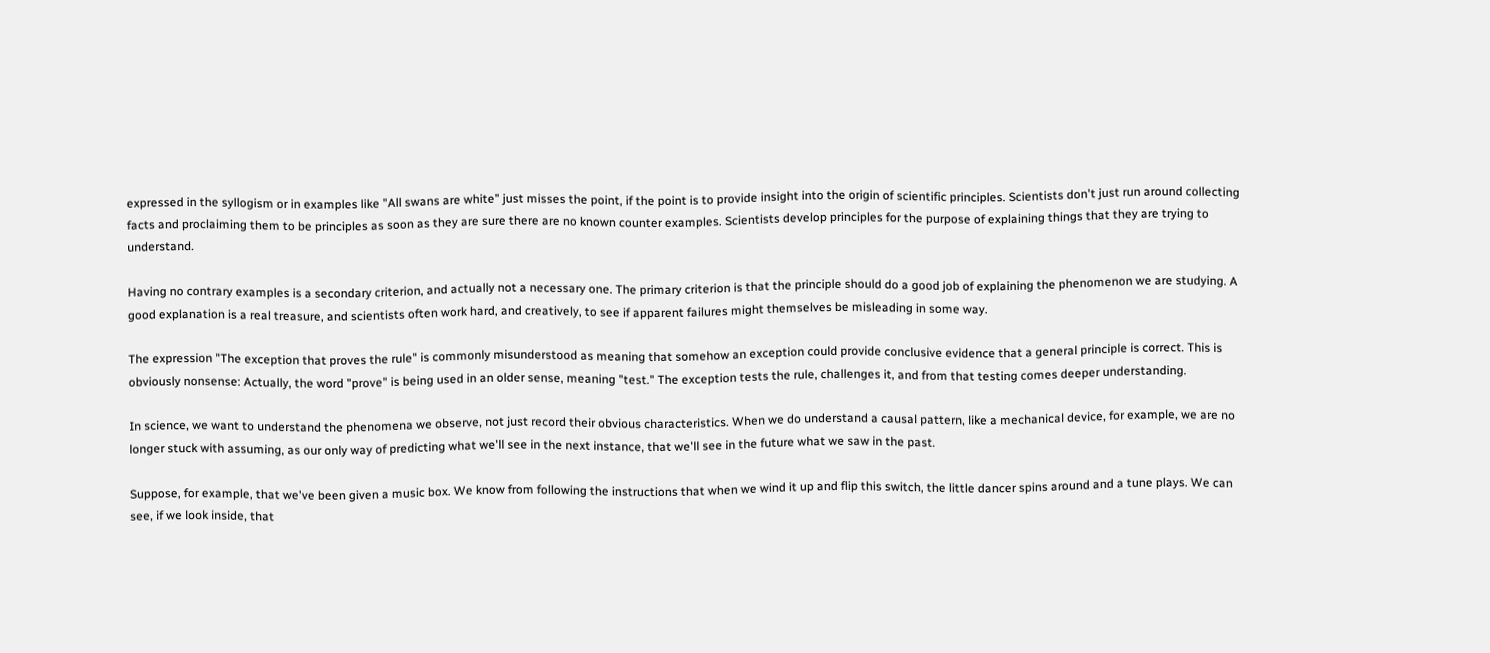expressed in the syllogism or in examples like "All swans are white" just misses the point, if the point is to provide insight into the origin of scientific principles. Scientists don't just run around collecting facts and proclaiming them to be principles as soon as they are sure there are no known counter examples. Scientists develop principles for the purpose of explaining things that they are trying to understand.

Having no contrary examples is a secondary criterion, and actually not a necessary one. The primary criterion is that the principle should do a good job of explaining the phenomenon we are studying. A good explanation is a real treasure, and scientists often work hard, and creatively, to see if apparent failures might themselves be misleading in some way.

The expression "The exception that proves the rule" is commonly misunderstood as meaning that somehow an exception could provide conclusive evidence that a general principle is correct. This is obviously nonsense: Actually, the word "prove" is being used in an older sense, meaning "test." The exception tests the rule, challenges it, and from that testing comes deeper understanding.

In science, we want to understand the phenomena we observe, not just record their obvious characteristics. When we do understand a causal pattern, like a mechanical device, for example, we are no longer stuck with assuming, as our only way of predicting what we'll see in the next instance, that we'll see in the future what we saw in the past.

Suppose, for example, that we've been given a music box. We know from following the instructions that when we wind it up and flip this switch, the little dancer spins around and a tune plays. We can see, if we look inside, that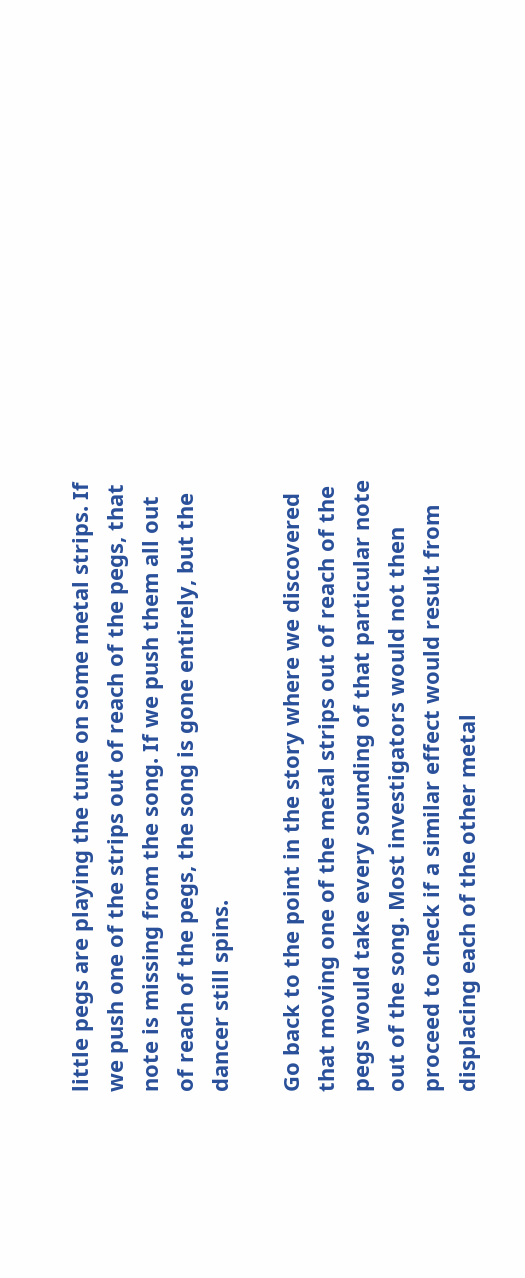little pegs are playing the tune on some metal strips. If we push one of the strips out of reach of the pegs, that note is missing from the song. If we push them all out of reach of the pegs, the song is gone entirely, but the dancer still spins.

Go back to the point in the story where we discovered that moving one of the metal strips out of reach of the pegs would take every sounding of that particular note out of the song. Most investigators would not then proceed to check if a similar effect would result from displacing each of the other metal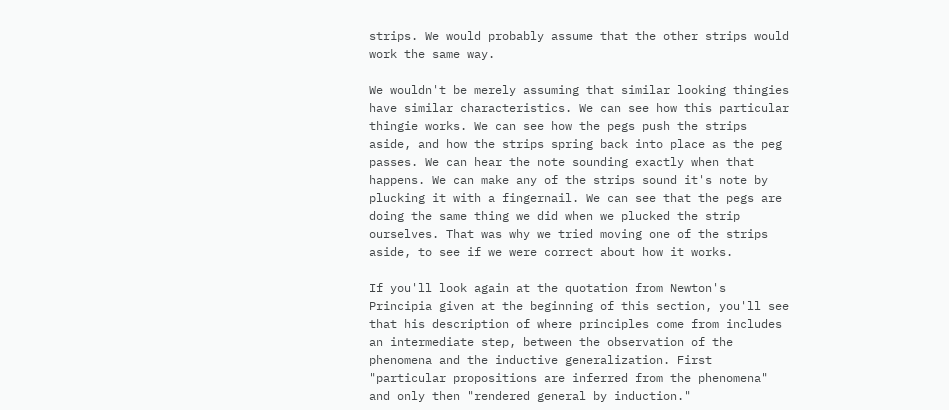strips. We would probably assume that the other strips would work the same way.

We wouldn't be merely assuming that similar looking thingies have similar characteristics. We can see how this particular thingie works. We can see how the pegs push the strips aside, and how the strips spring back into place as the peg passes. We can hear the note sounding exactly when that happens. We can make any of the strips sound it's note by plucking it with a fingernail. We can see that the pegs are doing the same thing we did when we plucked the strip ourselves. That was why we tried moving one of the strips aside, to see if we were correct about how it works.

If you'll look again at the quotation from Newton's Principia given at the beginning of this section, you'll see that his description of where principles come from includes an intermediate step, between the observation of the phenomena and the inductive generalization. First "particular propositions are inferred from the phenomena" and only then "rendered general by induction."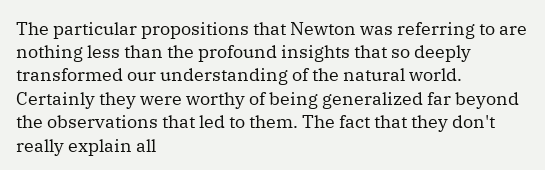The particular propositions that Newton was referring to are nothing less than the profound insights that so deeply transformed our understanding of the natural world. Certainly they were worthy of being generalized far beyond the observations that led to them. The fact that they don't really explain all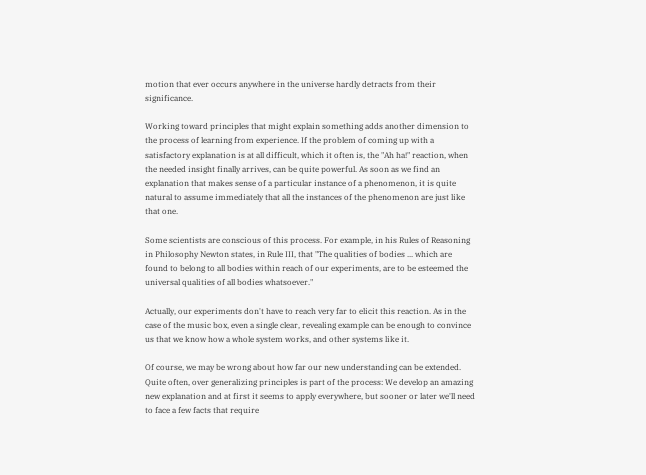motion that ever occurs anywhere in the universe hardly detracts from their significance.

Working toward principles that might explain something adds another dimension to the process of learning from experience. If the problem of coming up with a satisfactory explanation is at all difficult, which it often is, the "Ah ha!" reaction, when the needed insight finally arrives, can be quite powerful. As soon as we find an explanation that makes sense of a particular instance of a phenomenon, it is quite natural to assume immediately that all the instances of the phenomenon are just like that one.

Some scientists are conscious of this process. For example, in his Rules of Reasoning in Philosophy Newton states, in Rule III, that "The qualities of bodies ... which are found to belong to all bodies within reach of our experiments, are to be esteemed the universal qualities of all bodies whatsoever."

Actually, our experiments don't have to reach very far to elicit this reaction. As in the case of the music box, even a single clear, revealing example can be enough to convince us that we know how a whole system works, and other systems like it.

Of course, we may be wrong about how far our new understanding can be extended. Quite often, over generalizing principles is part of the process: We develop an amazing new explanation and at first it seems to apply everywhere, but sooner or later we'll need to face a few facts that require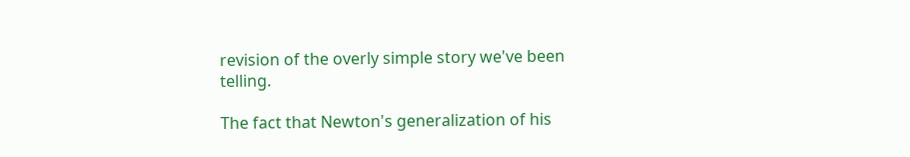revision of the overly simple story we've been telling.

The fact that Newton's generalization of his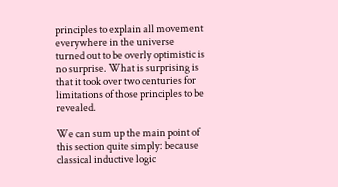principles to explain all movement everywhere in the universe turned out to be overly optimistic is no surprise. What is surprising is that it took over two centuries for limitations of those principles to be revealed.

We can sum up the main point of this section quite simply: because classical inductive logic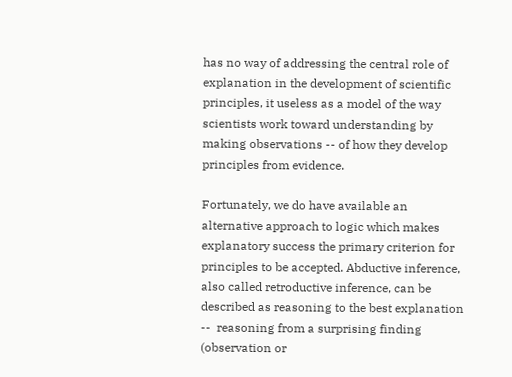has no way of addressing the central role of explanation in the development of scientific principles, it useless as a model of the way scientists work toward understanding by making observations -- of how they develop principles from evidence.

Fortunately, we do have available an alternative approach to logic which makes explanatory success the primary criterion for principles to be accepted. Abductive inference, also called retroductive inference, can be described as reasoning to the best explanation --  reasoning from a surprising finding (observation or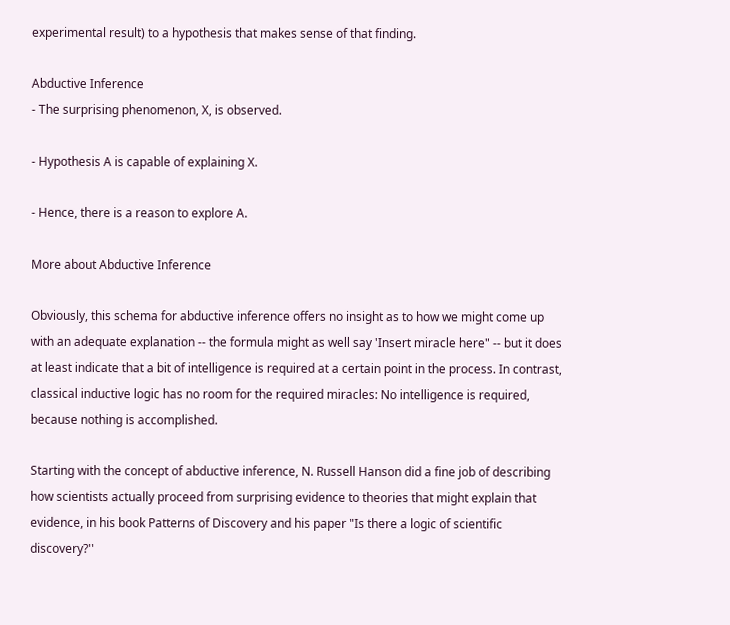experimental result) to a hypothesis that makes sense of that finding.

Abductive Inference
- The surprising phenomenon, X, is observed.

- Hypothesis A is capable of explaining X.

- Hence, there is a reason to explore A.

More about Abductive Inference

Obviously, this schema for abductive inference offers no insight as to how we might come up with an adequate explanation -- the formula might as well say 'Insert miracle here" -- but it does at least indicate that a bit of intelligence is required at a certain point in the process. In contrast, classical inductive logic has no room for the required miracles: No intelligence is required, because nothing is accomplished.

Starting with the concept of abductive inference, N. Russell Hanson did a fine job of describing how scientists actually proceed from surprising evidence to theories that might explain that evidence, in his book Patterns of Discovery and his paper "Is there a logic of scientific discovery?''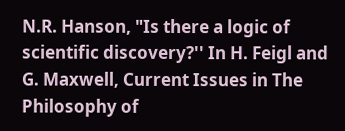N.R. Hanson, "Is there a logic of scientific discovery?'' In H. Feigl and G. Maxwell, Current Issues in The Philosophy of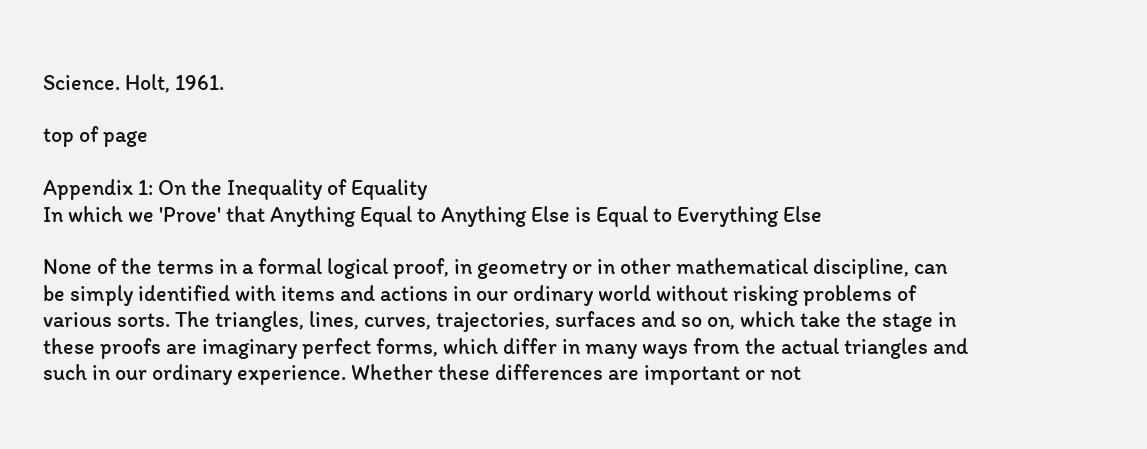Science. Holt, 1961.

top of page

Appendix 1: On the Inequality of Equality
In which we 'Prove' that Anything Equal to Anything Else is Equal to Everything Else

None of the terms in a formal logical proof, in geometry or in other mathematical discipline, can be simply identified with items and actions in our ordinary world without risking problems of various sorts. The triangles, lines, curves, trajectories, surfaces and so on, which take the stage in these proofs are imaginary perfect forms, which differ in many ways from the actual triangles and such in our ordinary experience. Whether these differences are important or not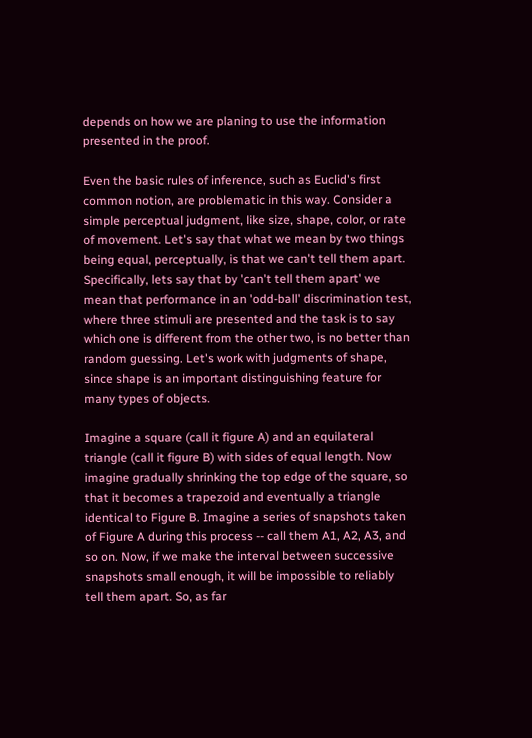depends on how we are planing to use the information presented in the proof.

Even the basic rules of inference, such as Euclid's first common notion, are problematic in this way. Consider a simple perceptual judgment, like size, shape, color, or rate of movement. Let's say that what we mean by two things being equal, perceptually, is that we can't tell them apart. Specifically, lets say that by 'can't tell them apart' we mean that performance in an 'odd-ball' discrimination test, where three stimuli are presented and the task is to say which one is different from the other two, is no better than random guessing. Let's work with judgments of shape, since shape is an important distinguishing feature for many types of objects.

Imagine a square (call it figure A) and an equilateral triangle (call it figure B) with sides of equal length. Now imagine gradually shrinking the top edge of the square, so that it becomes a trapezoid and eventually a triangle identical to Figure B. Imagine a series of snapshots taken of Figure A during this process -- call them A1, A2, A3, and so on. Now, if we make the interval between successive snapshots small enough, it will be impossible to reliably tell them apart. So, as far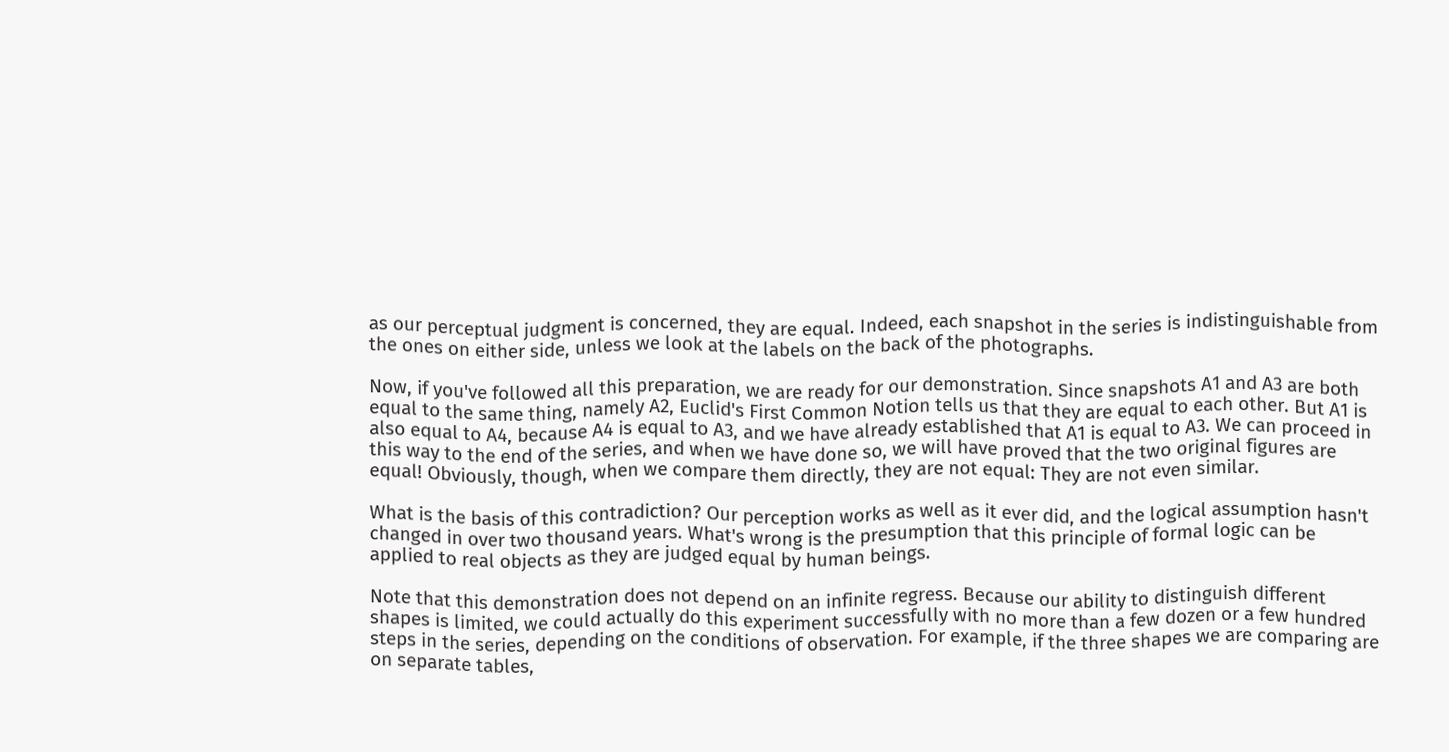as our perceptual judgment is concerned, they are equal. Indeed, each snapshot in the series is indistinguishable from the ones on either side, unless we look at the labels on the back of the photographs.

Now, if you've followed all this preparation, we are ready for our demonstration. Since snapshots A1 and A3 are both equal to the same thing, namely A2, Euclid's First Common Notion tells us that they are equal to each other. But A1 is also equal to A4, because A4 is equal to A3, and we have already established that A1 is equal to A3. We can proceed in this way to the end of the series, and when we have done so, we will have proved that the two original figures are equal! Obviously, though, when we compare them directly, they are not equal: They are not even similar.

What is the basis of this contradiction? Our perception works as well as it ever did, and the logical assumption hasn't changed in over two thousand years. What's wrong is the presumption that this principle of formal logic can be applied to real objects as they are judged equal by human beings.

Note that this demonstration does not depend on an infinite regress. Because our ability to distinguish different shapes is limited, we could actually do this experiment successfully with no more than a few dozen or a few hundred steps in the series, depending on the conditions of observation. For example, if the three shapes we are comparing are on separate tables,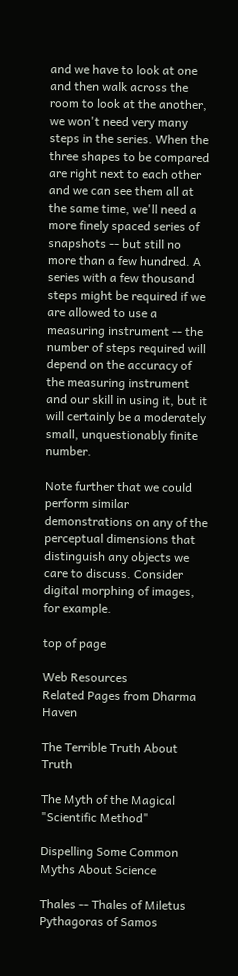and we have to look at one and then walk across the room to look at the another, we won't need very many steps in the series. When the three shapes to be compared are right next to each other and we can see them all at the same time, we'll need a more finely spaced series of snapshots -- but still no more than a few hundred. A series with a few thousand steps might be required if we are allowed to use a measuring instrument -- the number of steps required will depend on the accuracy of the measuring instrument and our skill in using it, but it will certainly be a moderately small, unquestionably finite number.

Note further that we could perform similar demonstrations on any of the perceptual dimensions that distinguish any objects we care to discuss. Consider digital morphing of images, for example.

top of page

Web Resources
Related Pages from Dharma Haven

The Terrible Truth About Truth

The Myth of the Magical "Scientific Method"

Dispelling Some Common Myths About Science

Thales -- Thales of Miletus
Pythagoras of Samos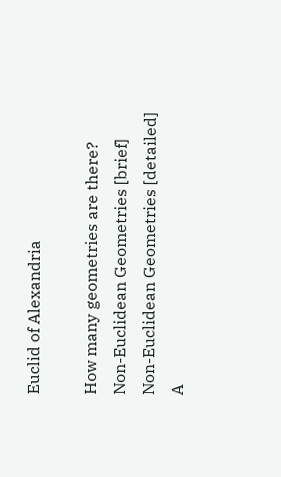Euclid of Alexandria

How many geometries are there?
Non-Euclidean Geometries [brief]
Non-Euclidean Geometries [detailed]
A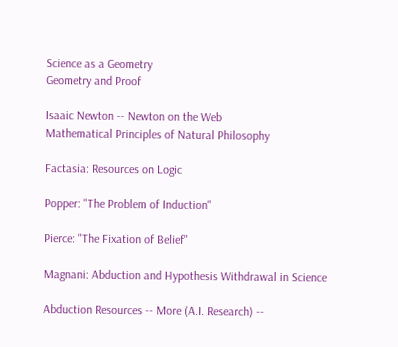Science as a Geometry
Geometry and Proof

Isaaic Newton -- Newton on the Web
Mathematical Principles of Natural Philosophy

Factasia: Resources on Logic

Popper: "The Problem of Induction"

Pierce: "The Fixation of Belief"

Magnani: Abduction and Hypothesis Withdrawal in Science

Abduction Resources -- More (A.I. Research) --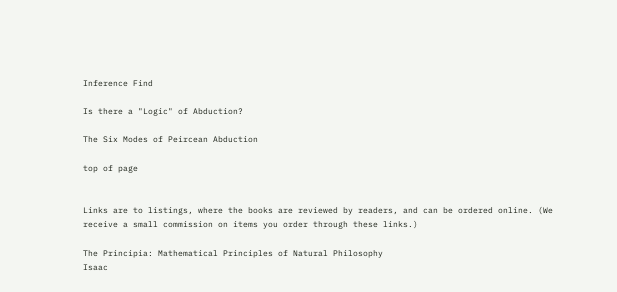Inference Find

Is there a "Logic" of Abduction?

The Six Modes of Peircean Abduction

top of page


Links are to listings, where the books are reviewed by readers, and can be ordered online. (We receive a small commission on items you order through these links.)

The Principia: Mathematical Principles of Natural Philosophy
Isaac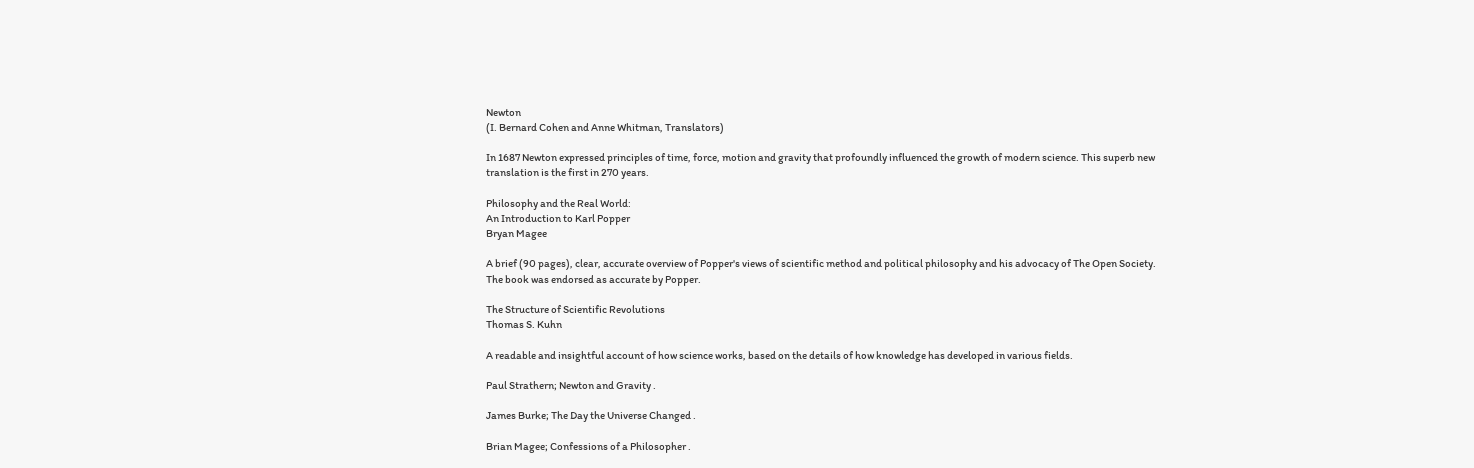Newton
(I. Bernard Cohen and Anne Whitman, Translators)

In 1687 Newton expressed principles of time, force, motion and gravity that profoundly influenced the growth of modern science. This superb new translation is the first in 270 years.

Philosophy and the Real World:
An Introduction to Karl Popper
Bryan Magee

A brief (90 pages), clear, accurate overview of Popper's views of scientific method and political philosophy and his advocacy of The Open Society. The book was endorsed as accurate by Popper.

The Structure of Scientific Revolutions
Thomas S. Kuhn

A readable and insightful account of how science works, based on the details of how knowledge has developed in various fields.

Paul Strathern; Newton and Gravity .

James Burke; The Day the Universe Changed .

Brian Magee; Confessions of a Philosopher .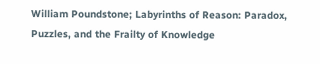William Poundstone; Labyrinths of Reason: Paradox, Puzzles, and the Frailty of Knowledge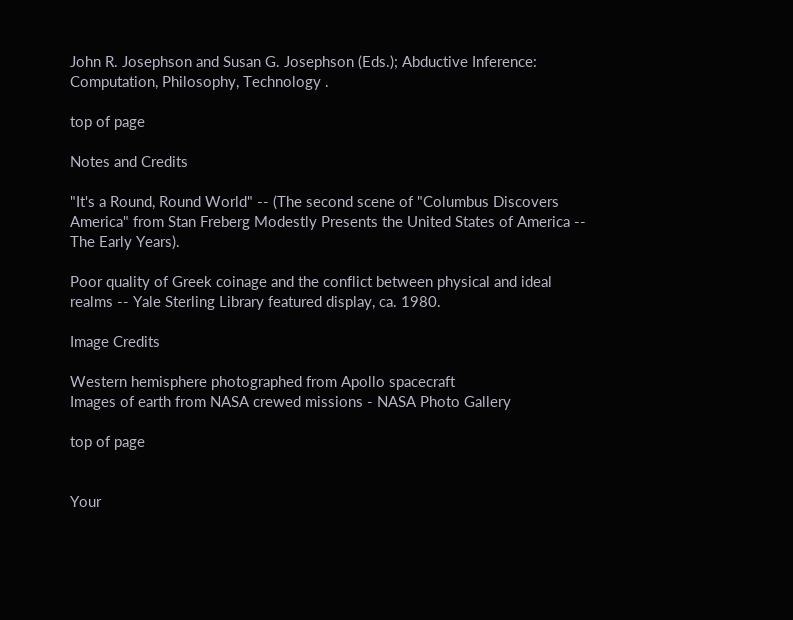John R. Josephson and Susan G. Josephson (Eds.); Abductive Inference: Computation, Philosophy, Technology .

top of page

Notes and Credits

"It's a Round, Round World" -- (The second scene of "Columbus Discovers America" from Stan Freberg Modestly Presents the United States of America -- The Early Years).

Poor quality of Greek coinage and the conflict between physical and ideal realms -- Yale Sterling Library featured display, ca. 1980.

Image Credits

Western hemisphere photographed from Apollo spacecraft
Images of earth from NASA crewed missions - NASA Photo Gallery

top of page


Your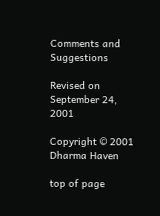Comments and Suggestions

Revised on September 24, 2001

Copyright © 2001 Dharma Haven

top of page